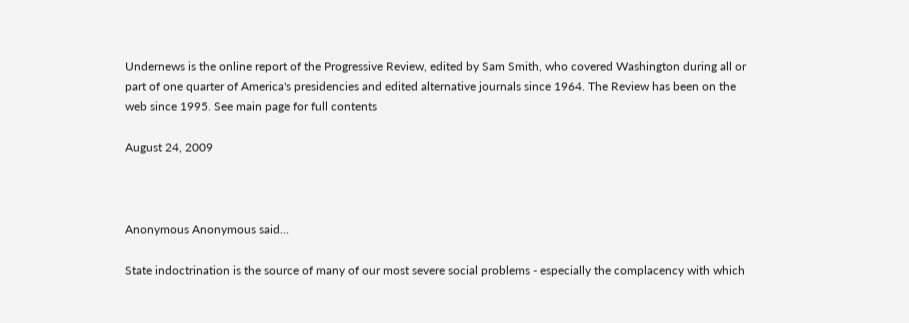Undernews is the online report of the Progressive Review, edited by Sam Smith, who covered Washington during all or part of one quarter of America's presidencies and edited alternative journals since 1964. The Review has been on the web since 1995. See main page for full contents

August 24, 2009



Anonymous Anonymous said...

State indoctrination is the source of many of our most severe social problems - especially the complacency with which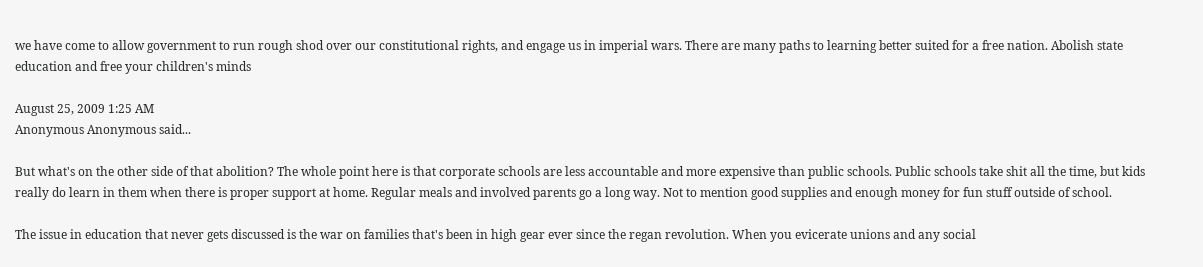we have come to allow government to run rough shod over our constitutional rights, and engage us in imperial wars. There are many paths to learning better suited for a free nation. Abolish state education and free your children's minds

August 25, 2009 1:25 AM
Anonymous Anonymous said...

But what's on the other side of that abolition? The whole point here is that corporate schools are less accountable and more expensive than public schools. Public schools take shit all the time, but kids really do learn in them when there is proper support at home. Regular meals and involved parents go a long way. Not to mention good supplies and enough money for fun stuff outside of school.

The issue in education that never gets discussed is the war on families that's been in high gear ever since the regan revolution. When you evicerate unions and any social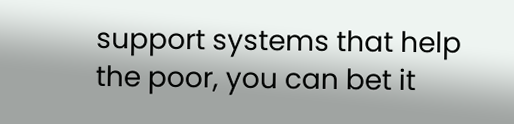support systems that help the poor, you can bet it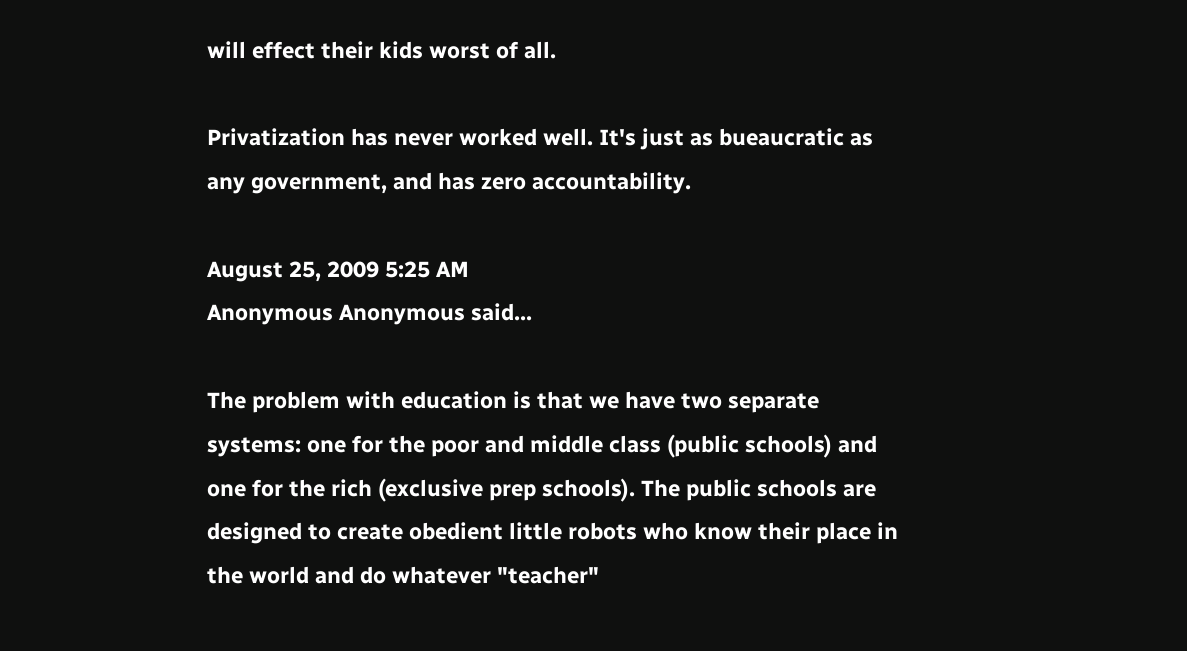will effect their kids worst of all.

Privatization has never worked well. It's just as bueaucratic as any government, and has zero accountability.

August 25, 2009 5:25 AM
Anonymous Anonymous said...

The problem with education is that we have two separate systems: one for the poor and middle class (public schools) and one for the rich (exclusive prep schools). The public schools are designed to create obedient little robots who know their place in the world and do whatever "teacher"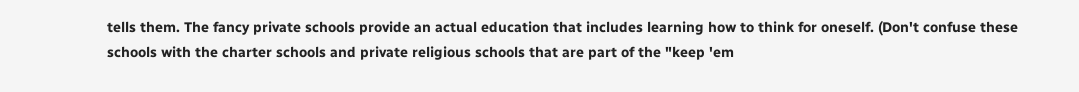tells them. The fancy private schools provide an actual education that includes learning how to think for oneself. (Don't confuse these schools with the charter schools and private religious schools that are part of the "keep 'em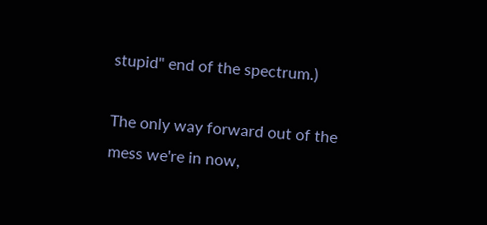stupid" end of the spectrum.)

The only way forward out of the mess we're in now,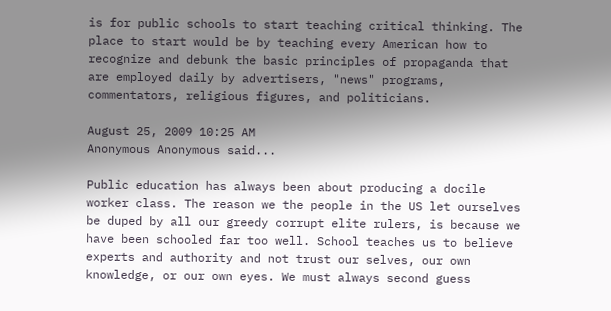is for public schools to start teaching critical thinking. The place to start would be by teaching every American how to recognize and debunk the basic principles of propaganda that are employed daily by advertisers, "news" programs, commentators, religious figures, and politicians.

August 25, 2009 10:25 AM
Anonymous Anonymous said...

Public education has always been about producing a docile worker class. The reason we the people in the US let ourselves be duped by all our greedy corrupt elite rulers, is because we have been schooled far too well. School teaches us to believe experts and authority and not trust our selves, our own knowledge, or our own eyes. We must always second guess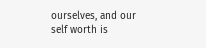ourselves, and our self worth is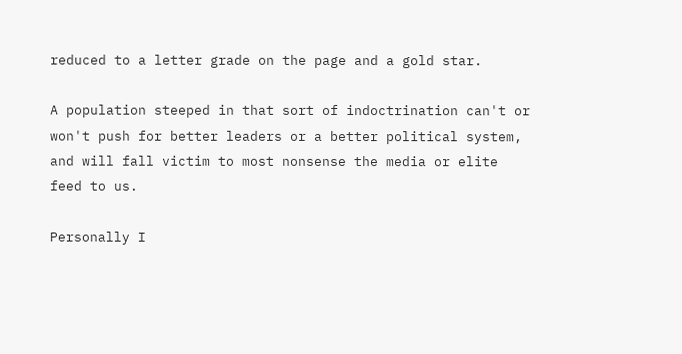reduced to a letter grade on the page and a gold star.

A population steeped in that sort of indoctrination can't or won't push for better leaders or a better political system, and will fall victim to most nonsense the media or elite feed to us.

Personally I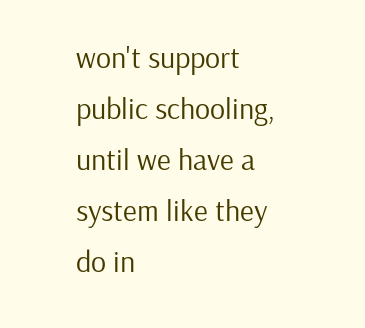won't support public schooling, until we have a system like they do in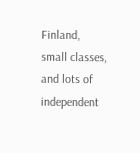Finland, small classes, and lots of independent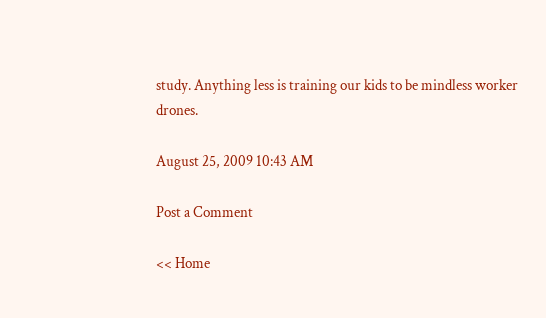study. Anything less is training our kids to be mindless worker drones.

August 25, 2009 10:43 AM

Post a Comment

<< Home